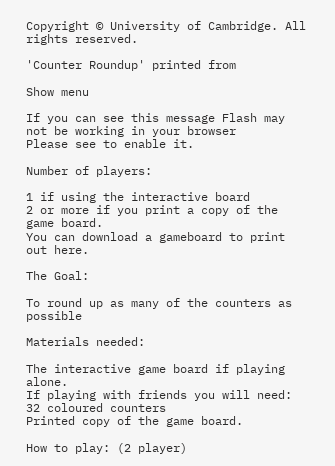Copyright © University of Cambridge. All rights reserved.

'Counter Roundup' printed from

Show menu

If you can see this message Flash may not be working in your browser
Please see to enable it.

Number of players:

1 if using the interactive board
2 or more if you print a copy of the game board.
You can download a gameboard to print out here.

The Goal:

To round up as many of the counters as possible

Materials needed:

The interactive game board if playing alone.
If playing with friends you will need:
32 coloured counters
Printed copy of the game board.

How to play: (2 player)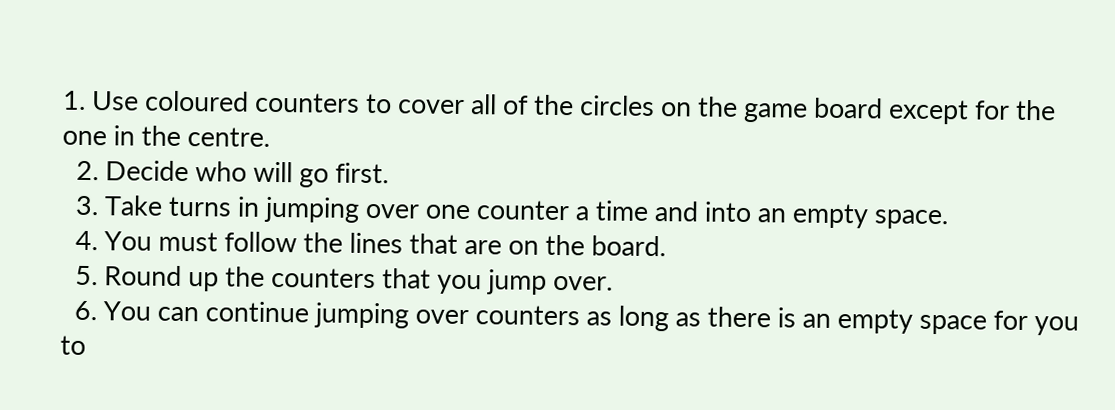1. Use coloured counters to cover all of the circles on the game board except for the one in the centre.
  2. Decide who will go first.
  3. Take turns in jumping over one counter a time and into an empty space.
  4. You must follow the lines that are on the board.
  5. Round up the counters that you jump over.
  6. You can continue jumping over counters as long as there is an empty space for you to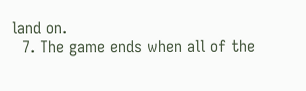land on.
  7. The game ends when all of the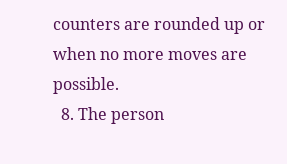counters are rounded up or when no more moves are possible.
  8. The person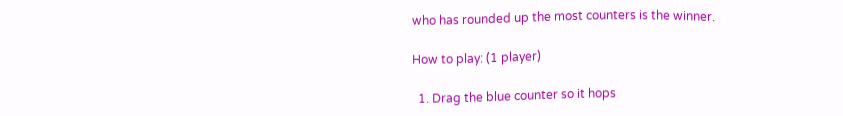who has rounded up the most counters is the winner.

How to play: (1 player)

  1. Drag the blue counter so it hops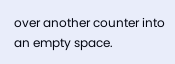over another counter into an empty space.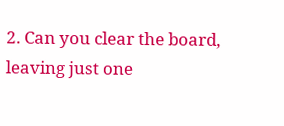2. Can you clear the board, leaving just one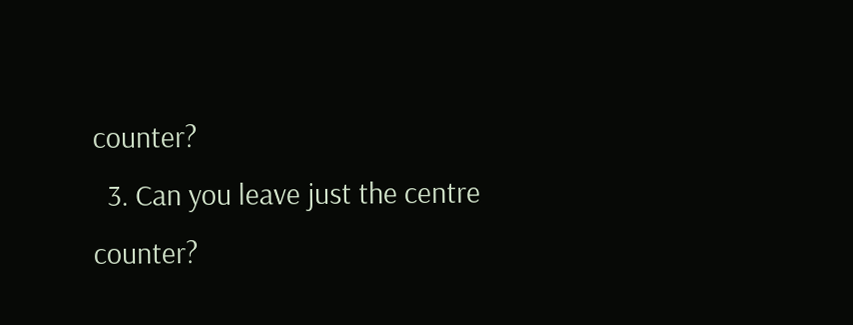counter?
  3. Can you leave just the centre counter?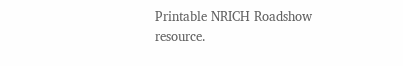Printable NRICH Roadshow resource.